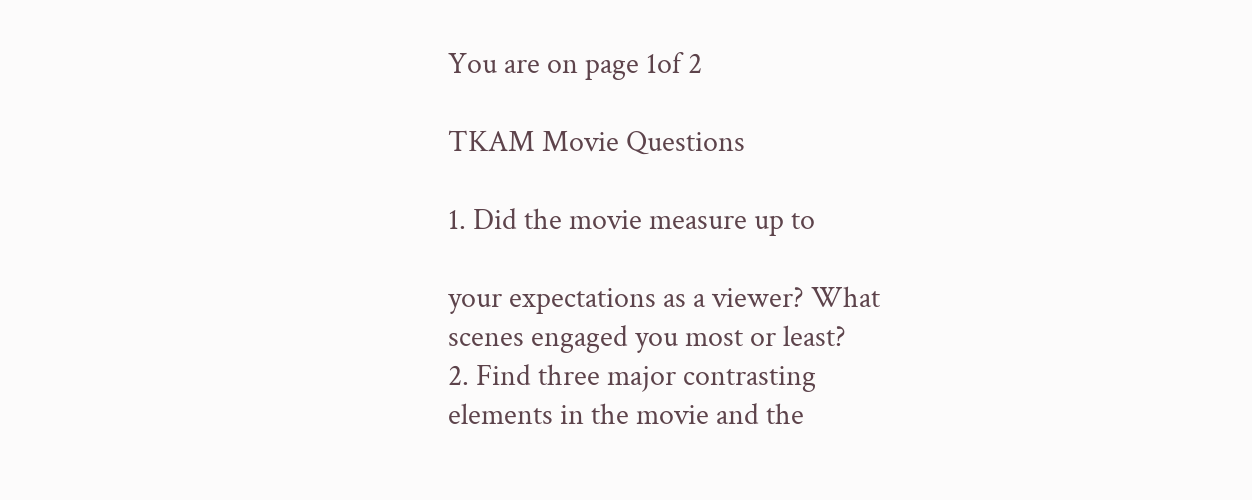You are on page 1of 2

TKAM Movie Questions

1. Did the movie measure up to

your expectations as a viewer? What
scenes engaged you most or least?
2. Find three major contrasting
elements in the movie and the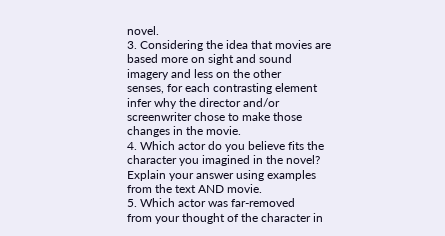novel.
3. Considering the idea that movies are
based more on sight and sound
imagery and less on the other
senses, for each contrasting element
infer why the director and/or
screenwriter chose to make those
changes in the movie.
4. Which actor do you believe fits the
character you imagined in the novel?
Explain your answer using examples
from the text AND movie.
5. Which actor was far-removed
from your thought of the character in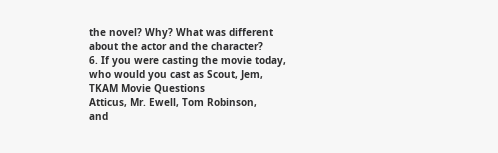the novel? Why? What was different
about the actor and the character?
6. If you were casting the movie today,
who would you cast as Scout, Jem,
TKAM Movie Questions
Atticus, Mr. Ewell, Tom Robinson,
and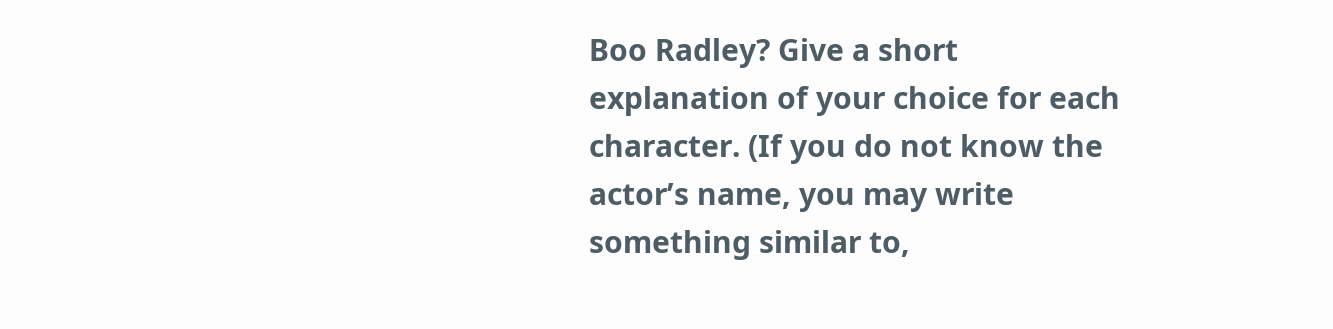Boo Radley? Give a short
explanation of your choice for each
character. (If you do not know the
actor’s name, you may write
something similar to,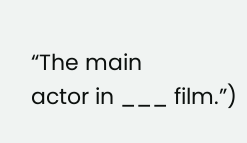“The main
actor in ___ film.”)